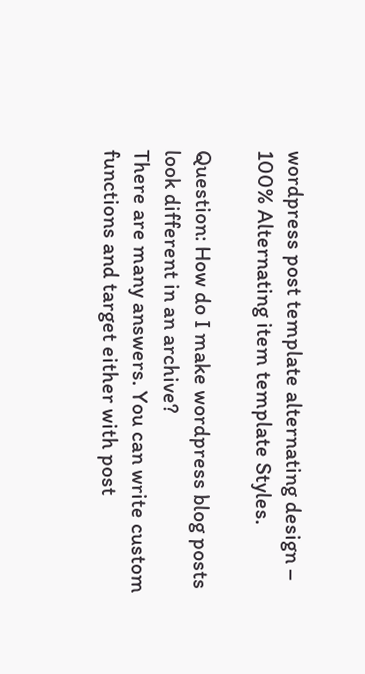wordpress post template alternating design – 100% Alternating item template Styles.

Question: How do I make wordpress blog posts look different in an archive?
There are many answers. You can write custom functions and target either with post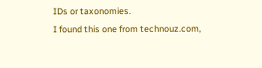IDs or taxonomies.
I found this one from technouz.com,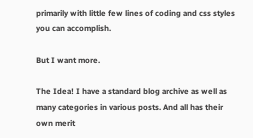primarily with little few lines of coding and css styles you can accomplish.

But I want more.

The Idea! I have a standard blog archive as well as many categories in various posts. And all has their own merit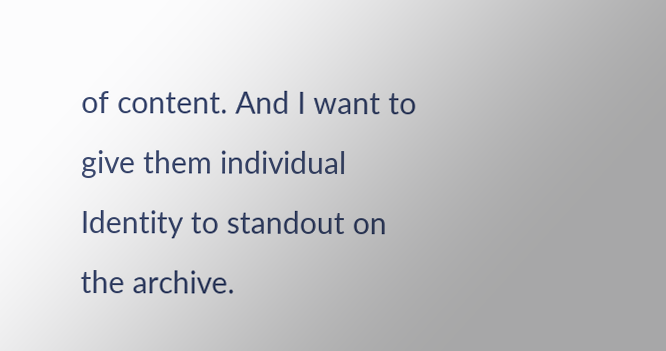of content. And I want to give them individual Identity to standout on the archive.